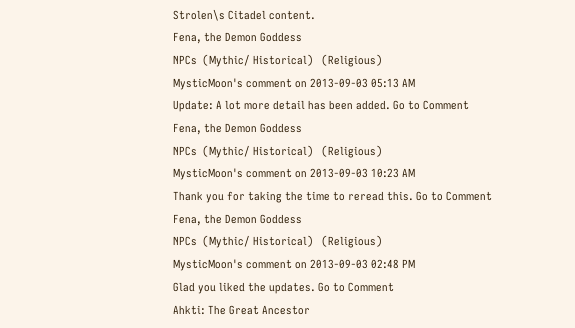Strolen\s Citadel content.
Fena, the Demon Goddess
NPCs  (Mythic/ Historical)   (Religious)
MysticMoon's comment on 2013-09-03 05:13 AM
Update: A lot more detail has been added. Go to Comment
Fena, the Demon Goddess
NPCs  (Mythic/ Historical)   (Religious)
MysticMoon's comment on 2013-09-03 10:23 AM
Thank you for taking the time to reread this. Go to Comment
Fena, the Demon Goddess
NPCs  (Mythic/ Historical)   (Religious)
MysticMoon's comment on 2013-09-03 02:48 PM
Glad you liked the updates. Go to Comment
Ahkti: The Great Ancestor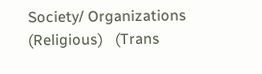Society/ Organizations  (Religious)   (Trans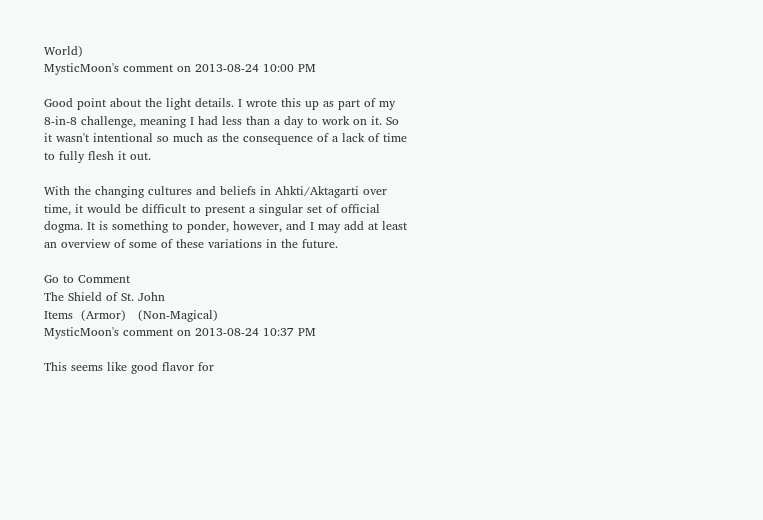World)
MysticMoon's comment on 2013-08-24 10:00 PM

Good point about the light details. I wrote this up as part of my 8-in-8 challenge, meaning I had less than a day to work on it. So it wasn't intentional so much as the consequence of a lack of time to fully flesh it out.

With the changing cultures and beliefs in Ahkti/Aktagarti over time, it would be difficult to present a singular set of official dogma. It is something to ponder, however, and I may add at least an overview of some of these variations in the future.

Go to Comment
The Shield of St. John
Items  (Armor)   (Non-Magical)
MysticMoon's comment on 2013-08-24 10:37 PM

This seems like good flavor for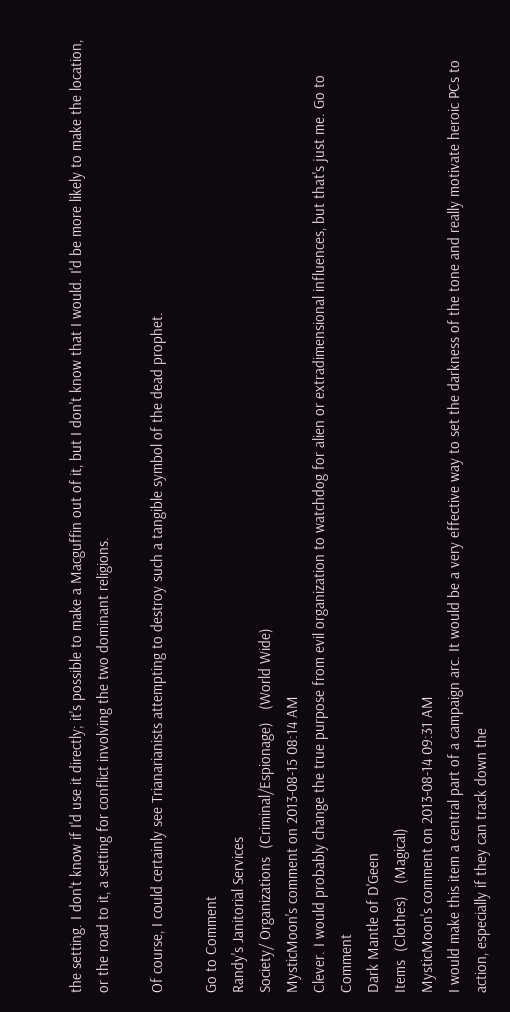the setting. I don't know if I'd use it directly; it's possible to make a Macguffin out of it, but I don't know that I would. I'd be more likely to make the location, or the road to it, a setting for conflict involving the two dominant religions.

Of course, I could certainly see Trianarianists attempting to destroy such a tangible symbol of the dead prophet.

Go to Comment
Randy's Janitorial Services
Society/ Organizations  (Criminal/Espionage)   (World Wide)
MysticMoon's comment on 2013-08-15 08:14 AM
Clever. I would probably change the true purpose from evil organization to watchdog for alien or extradimensional influences, but that's just me. Go to Comment
Dark Mantle of D'Geen
Items  (Clothes)   (Magical)
MysticMoon's comment on 2013-08-14 09:31 AM
I would make this item a central part of a campaign arc. It would be a very effective way to set the darkness of the tone and really motivate heroic PCs to action, especially if they can track down the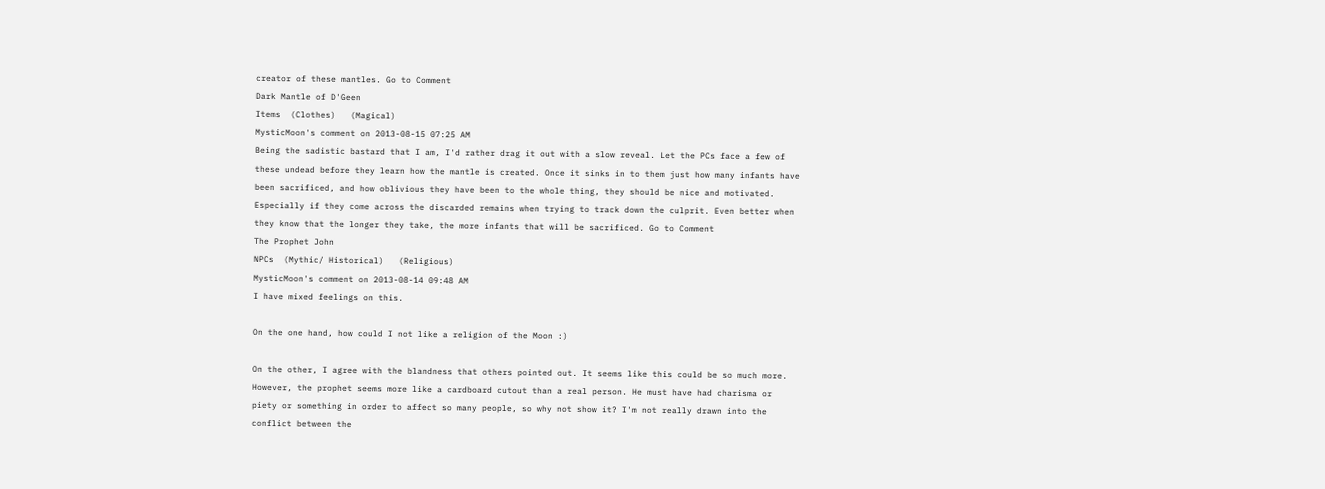creator of these mantles. Go to Comment
Dark Mantle of D'Geen
Items  (Clothes)   (Magical)
MysticMoon's comment on 2013-08-15 07:25 AM
Being the sadistic bastard that I am, I'd rather drag it out with a slow reveal. Let the PCs face a few of these undead before they learn how the mantle is created. Once it sinks in to them just how many infants have been sacrificed, and how oblivious they have been to the whole thing, they should be nice and motivated. Especially if they come across the discarded remains when trying to track down the culprit. Even better when they know that the longer they take, the more infants that will be sacrificed. Go to Comment
The Prophet John
NPCs  (Mythic/ Historical)   (Religious)
MysticMoon's comment on 2013-08-14 09:48 AM
I have mixed feelings on this.

On the one hand, how could I not like a religion of the Moon :)

On the other, I agree with the blandness that others pointed out. It seems like this could be so much more. However, the prophet seems more like a cardboard cutout than a real person. He must have had charisma or piety or something in order to affect so many people, so why not show it? I'm not really drawn into the conflict between the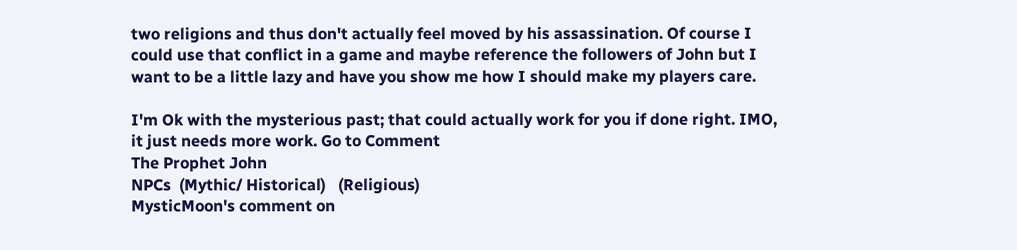two religions and thus don't actually feel moved by his assassination. Of course I could use that conflict in a game and maybe reference the followers of John but I want to be a little lazy and have you show me how I should make my players care.

I'm Ok with the mysterious past; that could actually work for you if done right. IMO, it just needs more work. Go to Comment
The Prophet John
NPCs  (Mythic/ Historical)   (Religious)
MysticMoon's comment on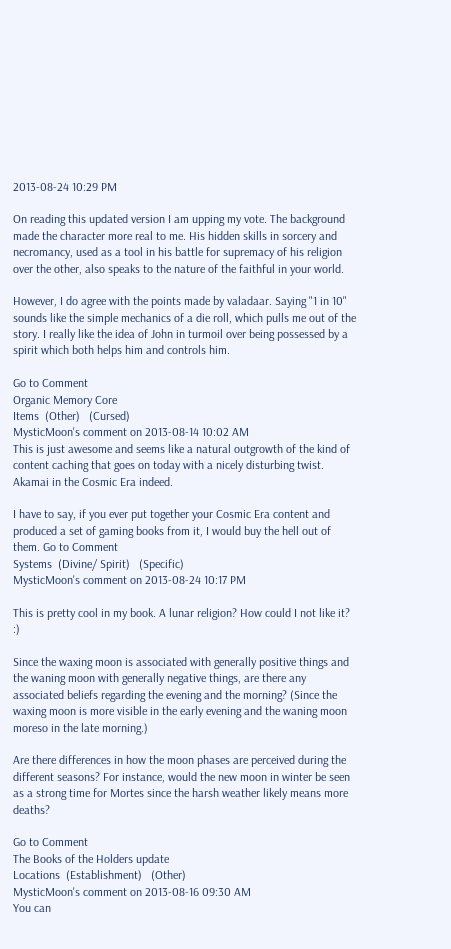2013-08-24 10:29 PM

On reading this updated version I am upping my vote. The background made the character more real to me. His hidden skills in sorcery and necromancy, used as a tool in his battle for supremacy of his religion over the other, also speaks to the nature of the faithful in your world.

However, I do agree with the points made by valadaar. Saying "1 in 10" sounds like the simple mechanics of a die roll, which pulls me out of the story. I really like the idea of John in turmoil over being possessed by a spirit which both helps him and controls him.

Go to Comment
Organic Memory Core
Items  (Other)   (Cursed)
MysticMoon's comment on 2013-08-14 10:02 AM
This is just awesome and seems like a natural outgrowth of the kind of content caching that goes on today with a nicely disturbing twist. Akamai in the Cosmic Era indeed.

I have to say, if you ever put together your Cosmic Era content and produced a set of gaming books from it, I would buy the hell out of them. Go to Comment
Systems  (Divine/ Spirit)   (Specific)
MysticMoon's comment on 2013-08-24 10:17 PM

This is pretty cool in my book. A lunar religion? How could I not like it? :)

Since the waxing moon is associated with generally positive things and the waning moon with generally negative things, are there any associated beliefs regarding the evening and the morning? (Since the waxing moon is more visible in the early evening and the waning moon moreso in the late morning.)

Are there differences in how the moon phases are perceived during the different seasons? For instance, would the new moon in winter be seen as a strong time for Mortes since the harsh weather likely means more deaths?

Go to Comment
The Books of the Holders update
Locations  (Establishment)   (Other)
MysticMoon's comment on 2013-08-16 09:30 AM
You can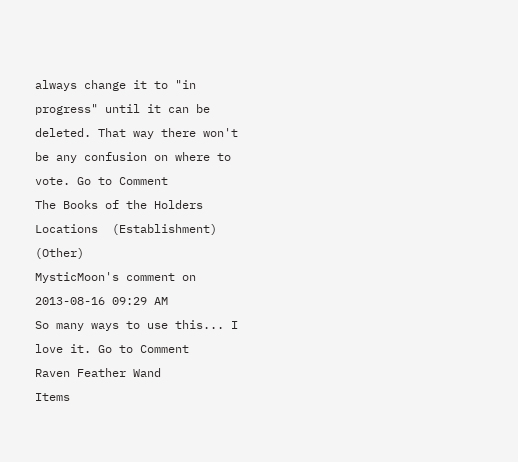always change it to "in progress" until it can be deleted. That way there won't be any confusion on where to vote. Go to Comment
The Books of the Holders
Locations  (Establishment)   (Other)
MysticMoon's comment on 2013-08-16 09:29 AM
So many ways to use this... I love it. Go to Comment
Raven Feather Wand
Items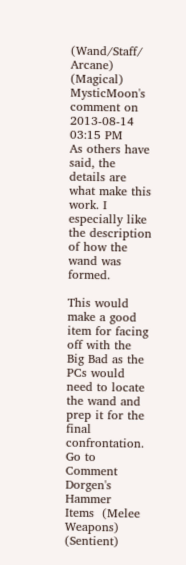(Wand/Staff/ Arcane)   (Magical)
MysticMoon's comment on 2013-08-14 03:15 PM
As others have said, the details are what make this work. I especially like the description of how the wand was formed.

This would make a good item for facing off with the Big Bad as the PCs would need to locate the wand and prep it for the final confrontation. Go to Comment
Dorgen's Hammer
Items  (Melee Weapons)   (Sentient)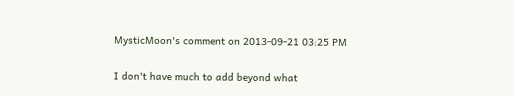MysticMoon's comment on 2013-09-21 03:25 PM

I don't have much to add beyond what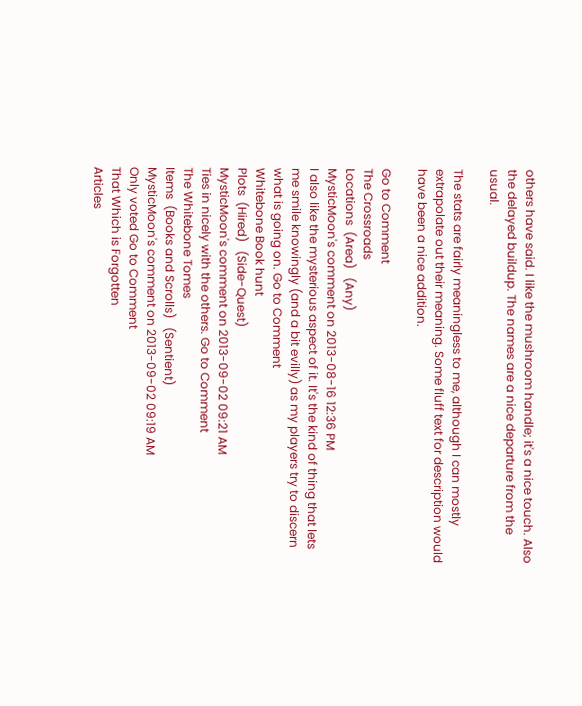others have said. I like the mushroom handle; it's a nice touch. Also the delayed buildup. The names are a nice departure from the usual.

The stats are fairly meaningless to me, although I can mostly extrapolate out their meaning. Some fluff text for description would have been a nice addition.

Go to Comment
The Crossroads
Locations  (Area)   (Any)
MysticMoon's comment on 2013-08-16 12:36 PM
I also like the mysterious aspect of it. It's the kind of thing that lets me smile knowingly (and a bit evilly) as my players try to discern what is going on. Go to Comment
Whitebone Book hunt
Plots  (Hired)   (Side-Quest)
MysticMoon's comment on 2013-09-02 09:21 AM
Ties in nicely with the others. Go to Comment
The Whitebone Tomes
Items  (Books and Scrolls)   (Sentient)
MysticMoon's comment on 2013-09-02 09:19 AM
Only voted Go to Comment
That Which is Forgotten
Articles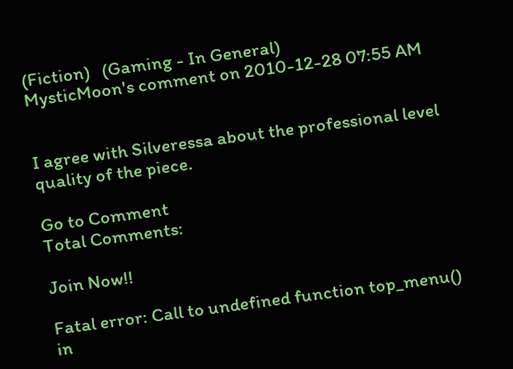(Fiction)   (Gaming - In General)
MysticMoon's comment on 2010-12-28 07:55 AM


I agree with Silveressa about the professional level quality of the piece.

Go to Comment
Total Comments:

Join Now!!

Fatal error: Call to undefined function top_menu() in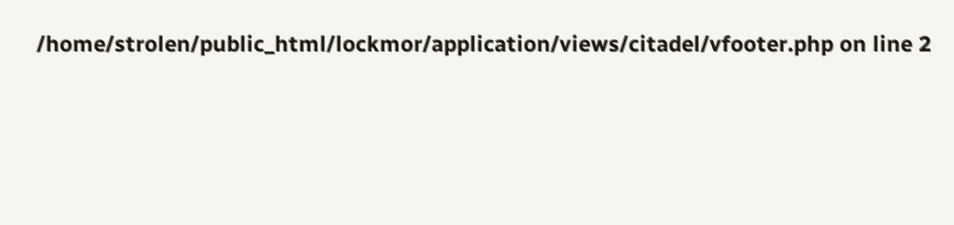/home/strolen/public_html/lockmor/application/views/citadel/vfooter.php on line 2